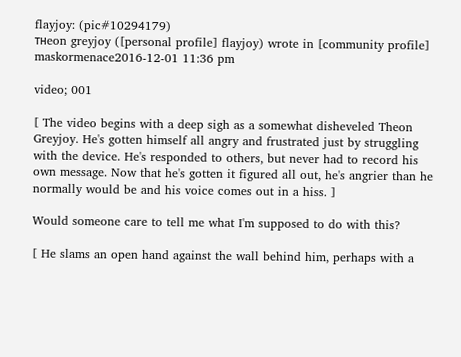flayjoy: (pic#10294179)
тнeon greyjoy ([personal profile] flayjoy) wrote in [community profile] maskormenace2016-12-01 11:36 pm

video; 001

[ The video begins with a deep sigh as a somewhat disheveled Theon Greyjoy. He's gotten himself all angry and frustrated just by struggling with the device. He's responded to others, but never had to record his own message. Now that he's gotten it figured all out, he's angrier than he normally would be and his voice comes out in a hiss. ]

Would someone care to tell me what I'm supposed to do with this?

[ He slams an open hand against the wall behind him, perhaps with a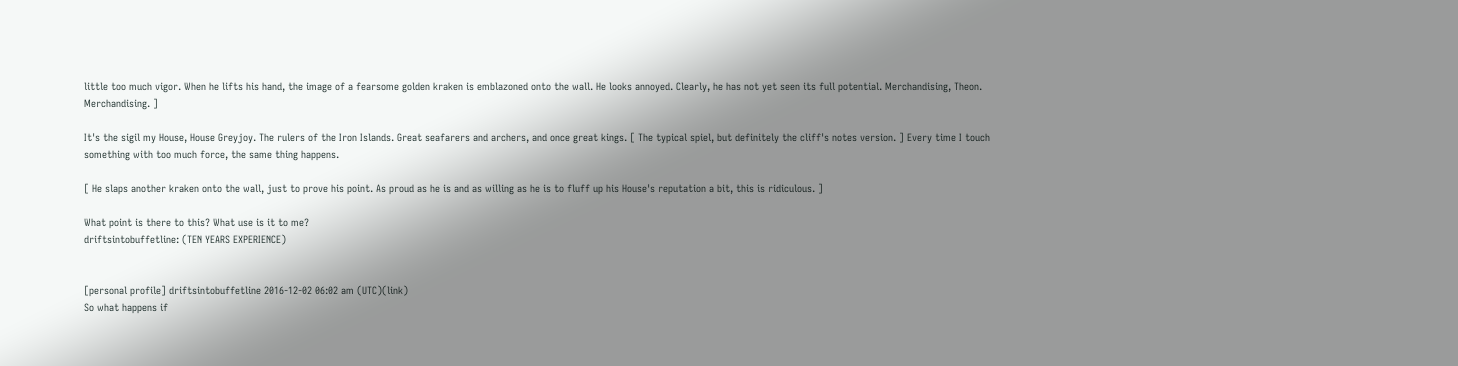little too much vigor. When he lifts his hand, the image of a fearsome golden kraken is emblazoned onto the wall. He looks annoyed. Clearly, he has not yet seen its full potential. Merchandising, Theon. Merchandising. ]

It's the sigil my House, House Greyjoy. The rulers of the Iron Islands. Great seafarers and archers, and once great kings. [ The typical spiel, but definitely the cliff's notes version. ] Every time I touch something with too much force, the same thing happens.

[ He slaps another kraken onto the wall, just to prove his point. As proud as he is and as willing as he is to fluff up his House's reputation a bit, this is ridiculous. ]

What point is there to this? What use is it to me?
driftsintobuffetline: (TEN YEARS EXPERIENCE)


[personal profile] driftsintobuffetline 2016-12-02 06:02 am (UTC)(link)
So what happens if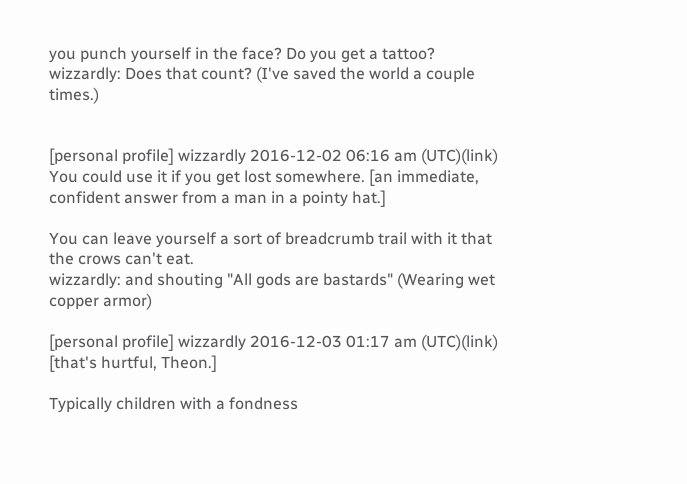you punch yourself in the face? Do you get a tattoo?
wizzardly: Does that count? (I've saved the world a couple times.)


[personal profile] wizzardly 2016-12-02 06:16 am (UTC)(link)
You could use it if you get lost somewhere. [an immediate, confident answer from a man in a pointy hat.]

You can leave yourself a sort of breadcrumb trail with it that the crows can't eat.
wizzardly: and shouting "All gods are bastards" (Wearing wet copper armor)

[personal profile] wizzardly 2016-12-03 01:17 am (UTC)(link)
[that's hurtful, Theon.]

Typically children with a fondness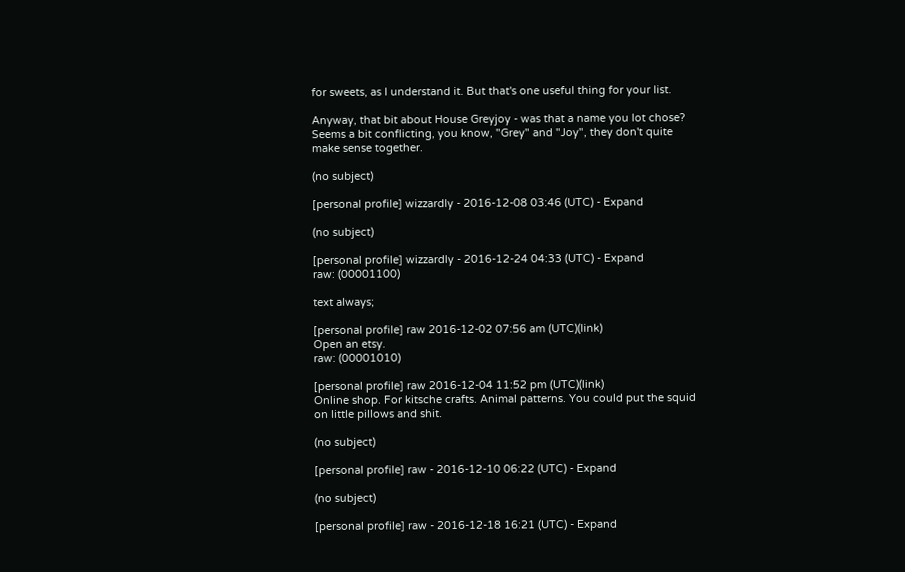for sweets, as I understand it. But that's one useful thing for your list.

Anyway, that bit about House Greyjoy - was that a name you lot chose? Seems a bit conflicting, you know, "Grey" and "Joy", they don't quite make sense together.

(no subject)

[personal profile] wizzardly - 2016-12-08 03:46 (UTC) - Expand

(no subject)

[personal profile] wizzardly - 2016-12-24 04:33 (UTC) - Expand
raw: (00001100)

text always;

[personal profile] raw 2016-12-02 07:56 am (UTC)(link)
Open an etsy.
raw: (00001010)

[personal profile] raw 2016-12-04 11:52 pm (UTC)(link)
Online shop. For kitsche crafts. Animal patterns. You could put the squid on little pillows and shit.

(no subject)

[personal profile] raw - 2016-12-10 06:22 (UTC) - Expand

(no subject)

[personal profile] raw - 2016-12-18 16:21 (UTC) - Expand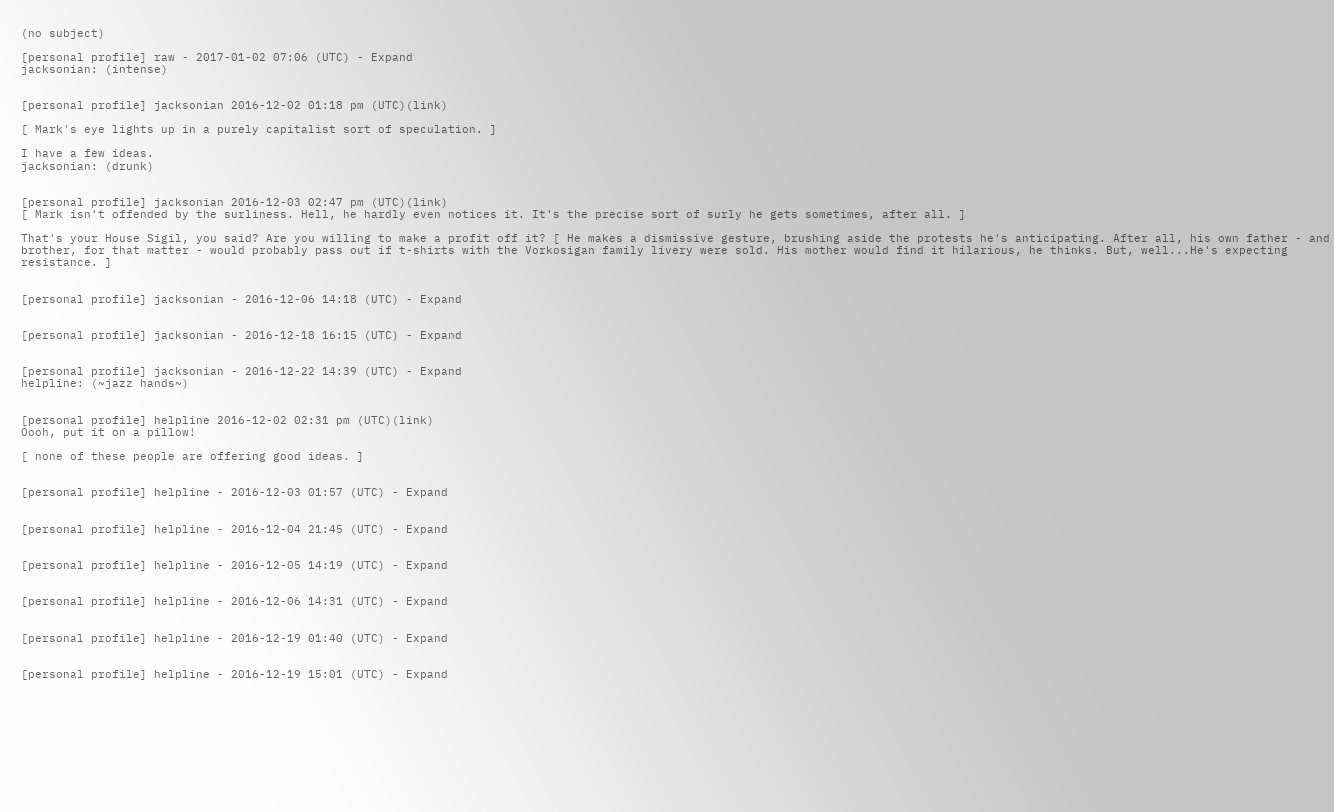(no subject)

[personal profile] raw - 2017-01-02 07:06 (UTC) - Expand
jacksonian: (intense)


[personal profile] jacksonian 2016-12-02 01:18 pm (UTC)(link)

[ Mark's eye lights up in a purely capitalist sort of speculation. ]

I have a few ideas.
jacksonian: (drunk)


[personal profile] jacksonian 2016-12-03 02:47 pm (UTC)(link)
[ Mark isn't offended by the surliness. Hell, he hardly even notices it. It's the precise sort of surly he gets sometimes, after all. ]

That's your House Sigil, you said? Are you willing to make a profit off it? [ He makes a dismissive gesture, brushing aside the protests he's anticipating. After all, his own father - and brother, for that matter - would probably pass out if t-shirts with the Vorkosigan family livery were sold. His mother would find it hilarious, he thinks. But, well...He's expecting resistance. ]


[personal profile] jacksonian - 2016-12-06 14:18 (UTC) - Expand


[personal profile] jacksonian - 2016-12-18 16:15 (UTC) - Expand


[personal profile] jacksonian - 2016-12-22 14:39 (UTC) - Expand
helpline: (~jazz hands~)


[personal profile] helpline 2016-12-02 02:31 pm (UTC)(link)
Oooh, put it on a pillow!

[ none of these people are offering good ideas. ]


[personal profile] helpline - 2016-12-03 01:57 (UTC) - Expand


[personal profile] helpline - 2016-12-04 21:45 (UTC) - Expand


[personal profile] helpline - 2016-12-05 14:19 (UTC) - Expand


[personal profile] helpline - 2016-12-06 14:31 (UTC) - Expand


[personal profile] helpline - 2016-12-19 01:40 (UTC) - Expand


[personal profile] helpline - 2016-12-19 15:01 (UTC) - Expand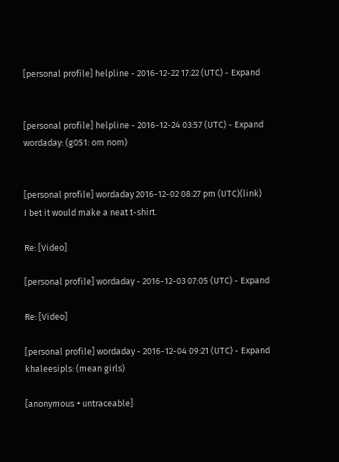[personal profile] helpline - 2016-12-22 17:22 (UTC) - Expand


[personal profile] helpline - 2016-12-24 03:57 (UTC) - Expand
wordaday: (g051: om nom)


[personal profile] wordaday 2016-12-02 08:27 pm (UTC)(link)
I bet it would make a neat t-shirt.

Re: [Video]

[personal profile] wordaday - 2016-12-03 07:05 (UTC) - Expand

Re: [Video]

[personal profile] wordaday - 2016-12-04 09:21 (UTC) - Expand
khaleesipls: (mean girls)

[anonymous + untraceable]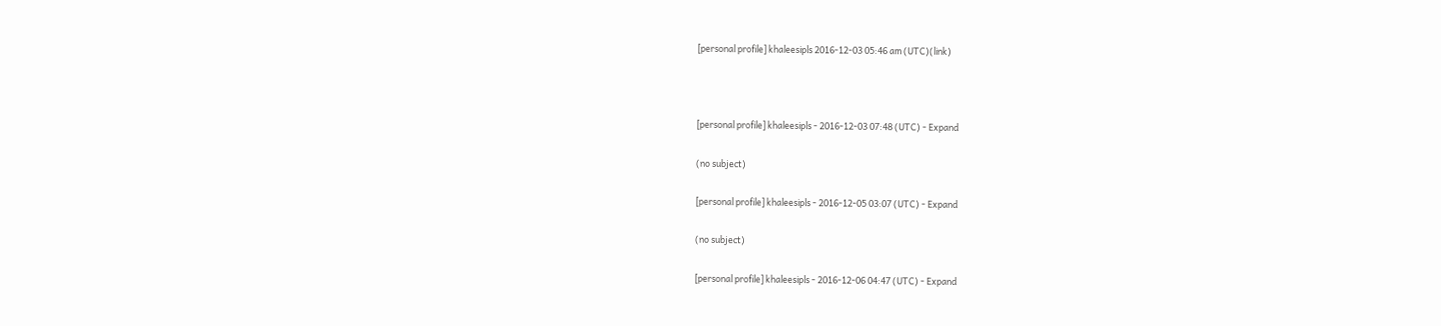[personal profile] khaleesipls 2016-12-03 05:46 am (UTC)(link)



[personal profile] khaleesipls - 2016-12-03 07:48 (UTC) - Expand

(no subject)

[personal profile] khaleesipls - 2016-12-05 03:07 (UTC) - Expand

(no subject)

[personal profile] khaleesipls - 2016-12-06 04:47 (UTC) - Expand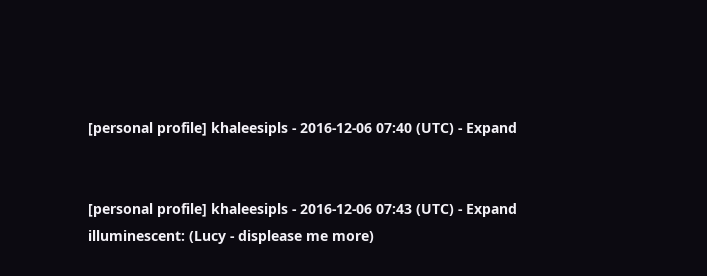[personal profile] khaleesipls - 2016-12-06 07:40 (UTC) - Expand


[personal profile] khaleesipls - 2016-12-06 07:43 (UTC) - Expand
illuminescent: (Lucy - displease me more)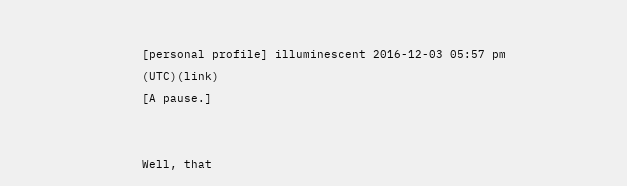[personal profile] illuminescent 2016-12-03 05:57 pm (UTC)(link)
[A pause.]


Well, that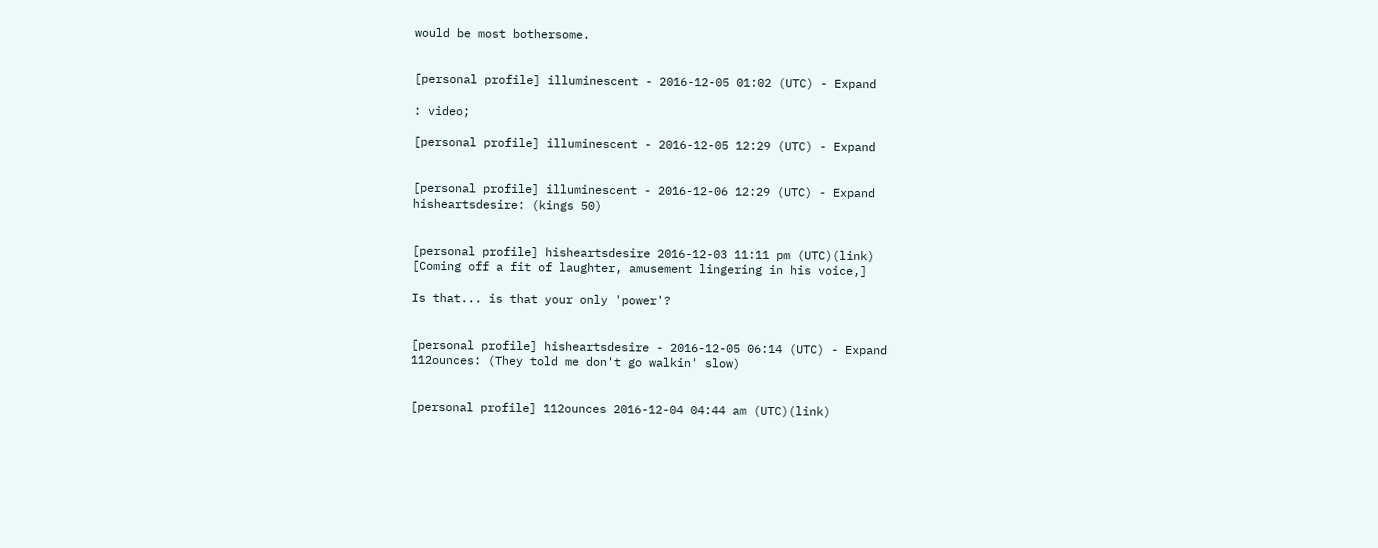would be most bothersome.


[personal profile] illuminescent - 2016-12-05 01:02 (UTC) - Expand

: video;

[personal profile] illuminescent - 2016-12-05 12:29 (UTC) - Expand


[personal profile] illuminescent - 2016-12-06 12:29 (UTC) - Expand
hisheartsdesire: (kings 50)


[personal profile] hisheartsdesire 2016-12-03 11:11 pm (UTC)(link)
[Coming off a fit of laughter, amusement lingering in his voice,]

Is that... is that your only 'power'?


[personal profile] hisheartsdesire - 2016-12-05 06:14 (UTC) - Expand
112ounces: (They told me don't go walkin' slow)


[personal profile] 112ounces 2016-12-04 04:44 am (UTC)(link)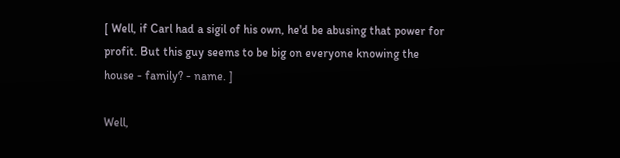[ Well, if Carl had a sigil of his own, he'd be abusing that power for profit. But this guy seems to be big on everyone knowing the house - family? - name. ]

Well,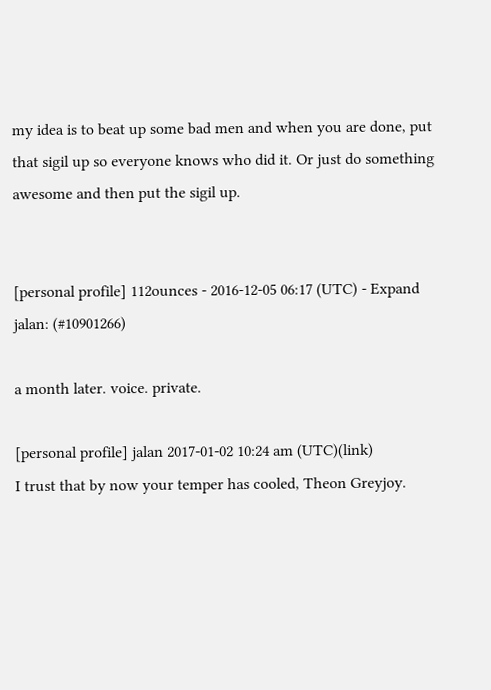my idea is to beat up some bad men and when you are done, put that sigil up so everyone knows who did it. Or just do something awesome and then put the sigil up.


[personal profile] 112ounces - 2016-12-05 06:17 (UTC) - Expand
jalan: (#10901266)

a month later. voice. private.

[personal profile] jalan 2017-01-02 10:24 am (UTC)(link)
I trust that by now your temper has cooled, Theon Greyjoy.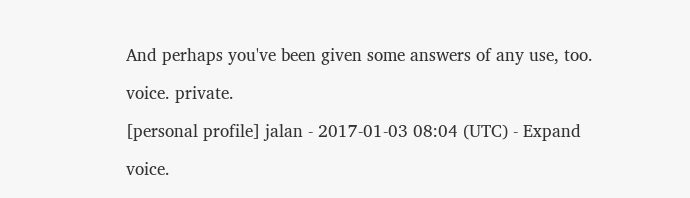And perhaps you've been given some answers of any use, too.

voice. private.

[personal profile] jalan - 2017-01-03 08:04 (UTC) - Expand

voice.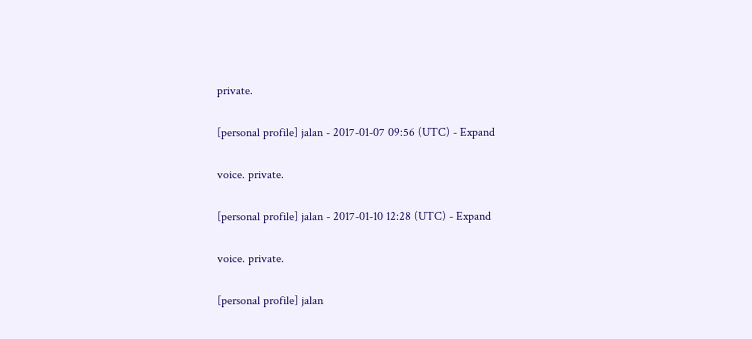private.

[personal profile] jalan - 2017-01-07 09:56 (UTC) - Expand

voice. private.

[personal profile] jalan - 2017-01-10 12:28 (UTC) - Expand

voice. private.

[personal profile] jalan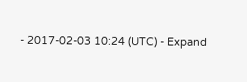- 2017-02-03 10:24 (UTC) - Expand